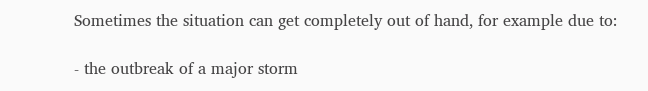Sometimes the situation can get completely out of hand, for example due to:

- the outbreak of a major storm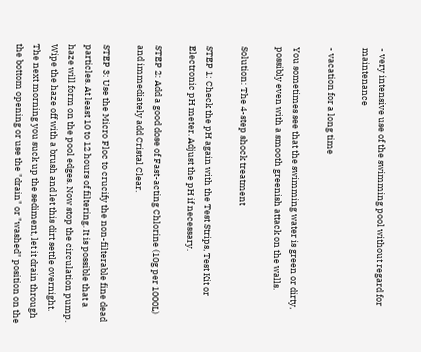- very intensive use of the swimming pool without regard for maintenance

- vacation for a long time

You sometimes see that the swimming water is green or dirty, possibly even with a smooth greenish attack on the walls.

Solution: The 4-step shock treatment

STEP 1: Check the pH again with the Test Strips, Test Kit or Electronic pH meter. Adjust the pH if necessary.

STEP 2: Add a good dose of Fast-acting Chlorine (10g per 1000L) and immediately add Cristal Clear.

STEP 3: Use the Micro Floc to crucify the non-filterable fine dead particles. At least 10 to 12 hours of filtering. It is possible that a haze will form on the pool edges. Now stop the circulation pump. Wipe the haze off with a brush and let this dirt settle overnight. The next morning you suck up the sediment, let it drain through the bottom opening or use the "drain" or "washed" position on the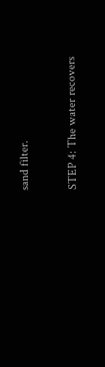sand filter.

STEP 4: The water recovers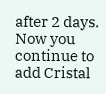after 2 days. Now you continue to add Cristal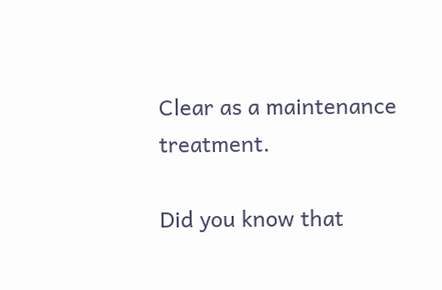Clear as a maintenance treatment.

Did you know that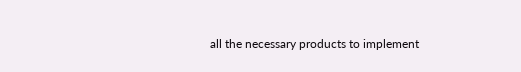all the necessary products to implement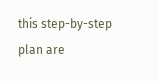this step-by-step plan are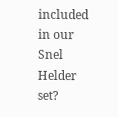included in our Snel Helder set?